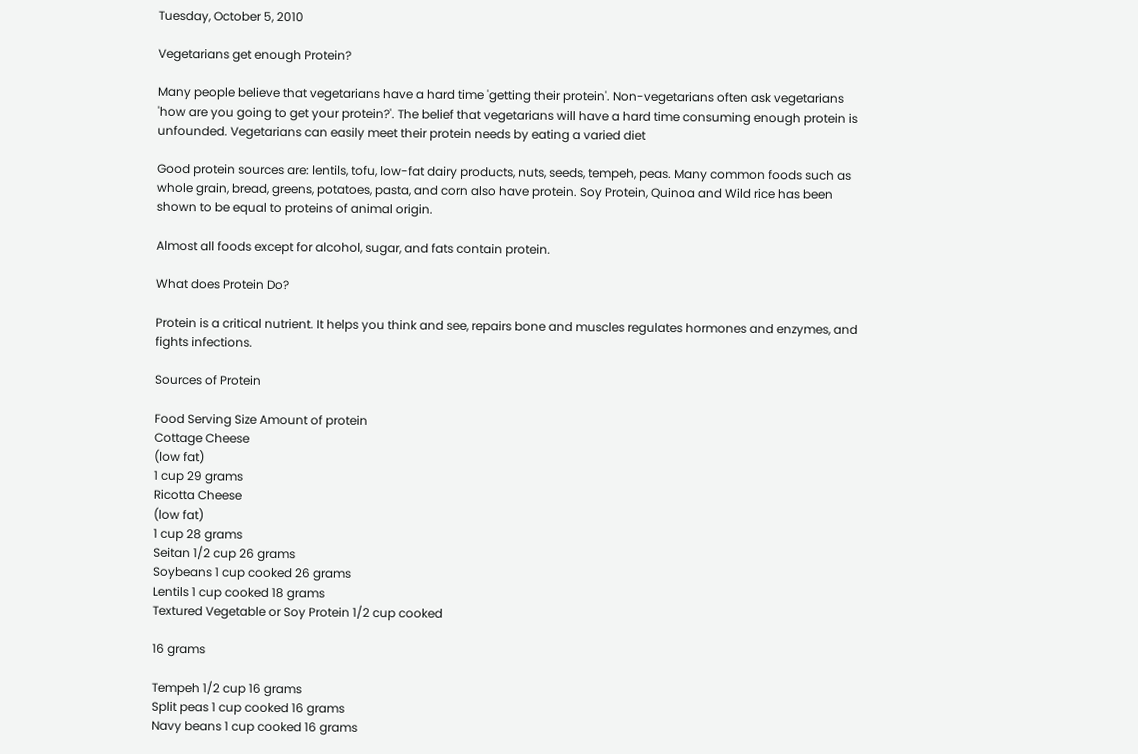Tuesday, October 5, 2010

Vegetarians get enough Protein?

Many people believe that vegetarians have a hard time 'getting their protein'. Non-vegetarians often ask vegetarians 'how are you going to get your protein?'. The belief that vegetarians will have a hard time consuming enough protein is unfounded. Vegetarians can easily meet their protein needs by eating a varied diet

Good protein sources are: lentils, tofu, low-fat dairy products, nuts, seeds, tempeh, peas. Many common foods such as whole grain, bread, greens, potatoes, pasta, and corn also have protein. Soy Protein, Quinoa and Wild rice has been shown to be equal to proteins of animal origin.

Almost all foods except for alcohol, sugar, and fats contain protein.

What does Protein Do?

Protein is a critical nutrient. It helps you think and see, repairs bone and muscles regulates hormones and enzymes, and fights infections.

Sources of Protein

Food Serving Size Amount of protein
Cottage Cheese
(low fat)
1 cup 29 grams
Ricotta Cheese
(low fat)
1 cup 28 grams
Seitan 1/2 cup 26 grams
Soybeans 1 cup cooked 26 grams
Lentils 1 cup cooked 18 grams
Textured Vegetable or Soy Protein 1/2 cup cooked

16 grams

Tempeh 1/2 cup 16 grams
Split peas 1 cup cooked 16 grams
Navy beans 1 cup cooked 16 grams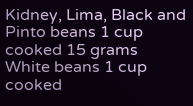Kidney, Lima, Black and Pinto beans 1 cup cooked 15 grams
White beans 1 cup cooked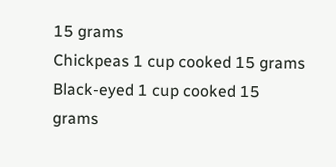15 grams
Chickpeas 1 cup cooked 15 grams
Black-eyed 1 cup cooked 15 grams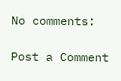No comments:

Post a Comment